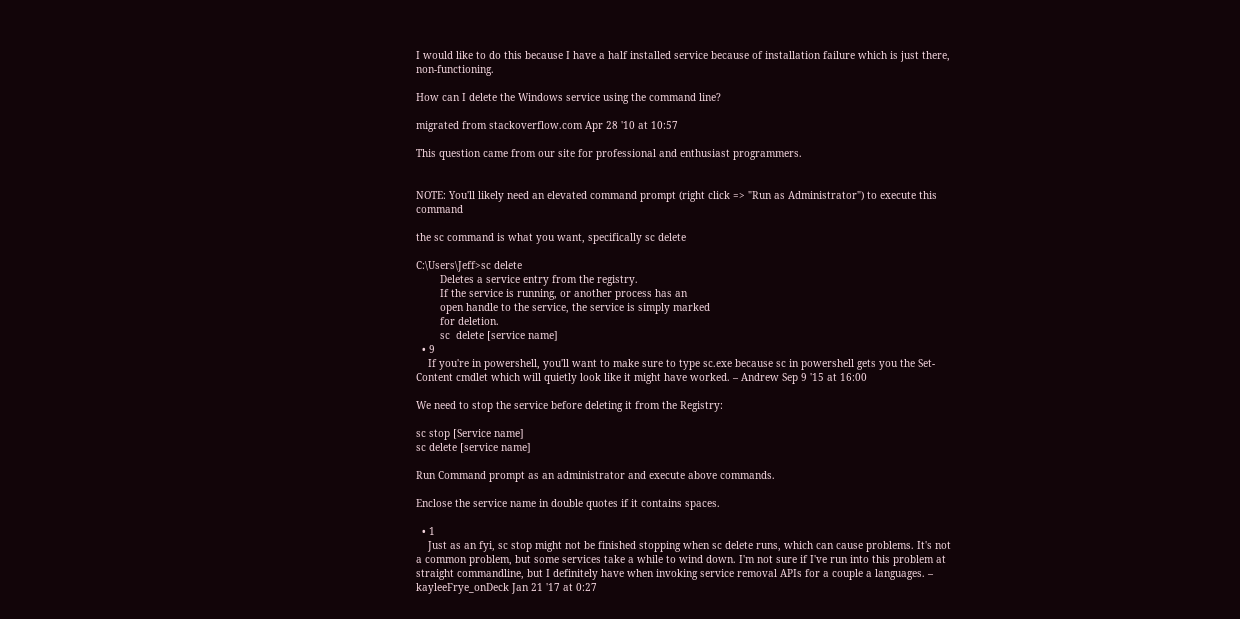I would like to do this because I have a half installed service because of installation failure which is just there, non-functioning.

How can I delete the Windows service using the command line?

migrated from stackoverflow.com Apr 28 '10 at 10:57

This question came from our site for professional and enthusiast programmers.


NOTE: You'll likely need an elevated command prompt (right click => "Run as Administrator") to execute this command

the sc command is what you want, specifically sc delete

C:\Users\Jeff>sc delete
        Deletes a service entry from the registry.
        If the service is running, or another process has an
        open handle to the service, the service is simply marked
        for deletion.
        sc  delete [service name]
  • 9
    If you're in powershell, you'll want to make sure to type sc.exe because sc in powershell gets you the Set-Content cmdlet which will quietly look like it might have worked. – Andrew Sep 9 '15 at 16:00

We need to stop the service before deleting it from the Registry:

sc stop [Service name]
sc delete [service name]

Run Command prompt as an administrator and execute above commands.

Enclose the service name in double quotes if it contains spaces.

  • 1
    Just as an fyi, sc stop might not be finished stopping when sc delete runs, which can cause problems. It's not a common problem, but some services take a while to wind down. I'm not sure if I've run into this problem at straight commandline, but I definitely have when invoking service removal APIs for a couple a languages. – kayleeFrye_onDeck Jan 21 '17 at 0:27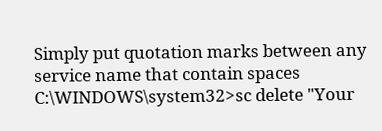Simply put quotation marks between any service name that contain spaces C:\WINDOWS\system32>sc delete "Your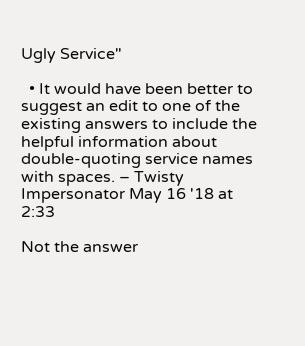Ugly Service"

  • It would have been better to suggest an edit to one of the existing answers to include the helpful information about double-quoting service names with spaces. – Twisty Impersonator May 16 '18 at 2:33

Not the answer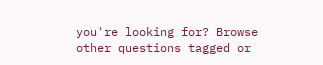you're looking for? Browse other questions tagged or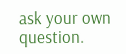ask your own question.